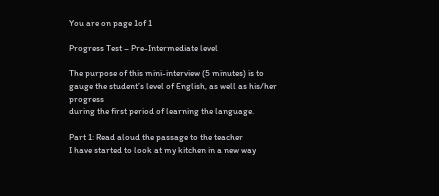You are on page 1of 1

Progress Test – Pre-Intermediate level

The purpose of this mini-interview (5 minutes) is to gauge the student’s level of English, as well as his/her progress
during the first period of learning the language.

Part 1: Read aloud the passage to the teacher
I have started to look at my kitchen in a new way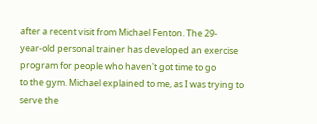after a recent visit from Michael Fenton. The 29-
year-old personal trainer has developed an exercise program for people who haven't got time to go
to the gym. Michael explained to me, as I was trying to serve the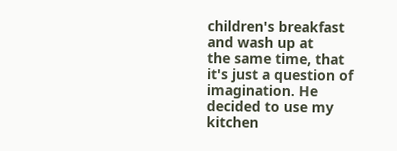children's breakfast and wash up at
the same time, that it's just a question of imagination. He decided to use my kitchen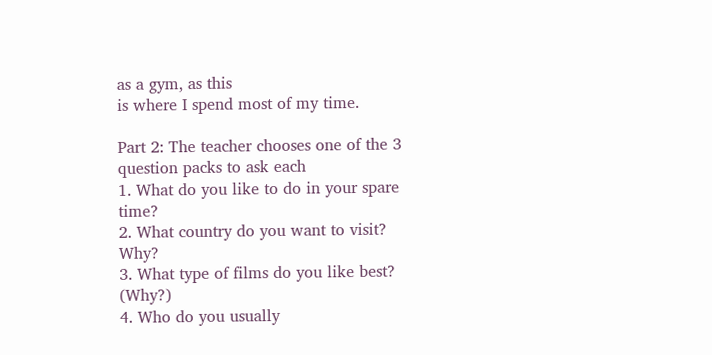as a gym, as this
is where I spend most of my time.

Part 2: The teacher chooses one of the 3 question packs to ask each
1. What do you like to do in your spare time?
2. What country do you want to visit? Why?
3. What type of films do you like best? (Why?)
4. Who do you usually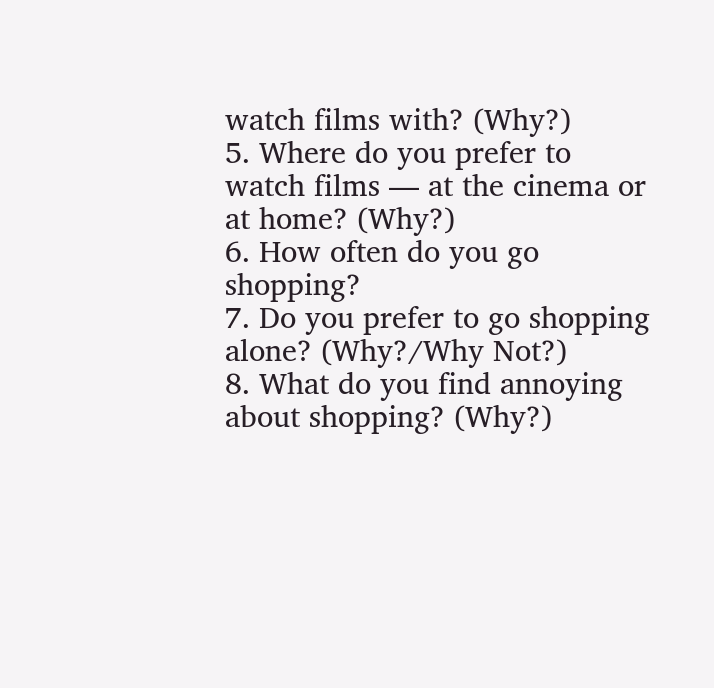watch films with? (Why?)
5. Where do you prefer to watch films — at the cinema or at home? (Why?)
6. How often do you go shopping?
7. Do you prefer to go shopping alone? (Why?/Why Not?)
8. What do you find annoying about shopping? (Why?)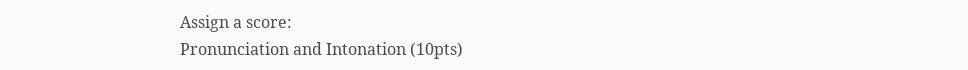Assign a score:
Pronunciation and Intonation (10pts)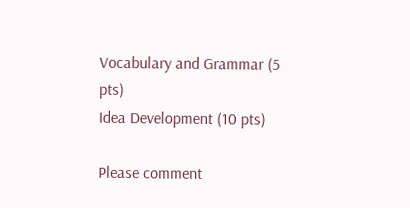Vocabulary and Grammar (5 pts)
Idea Development (10 pts)

Please comment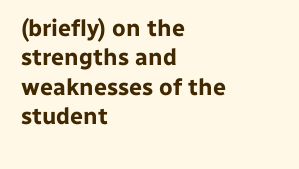(briefly) on the strengths and weaknesses of the student